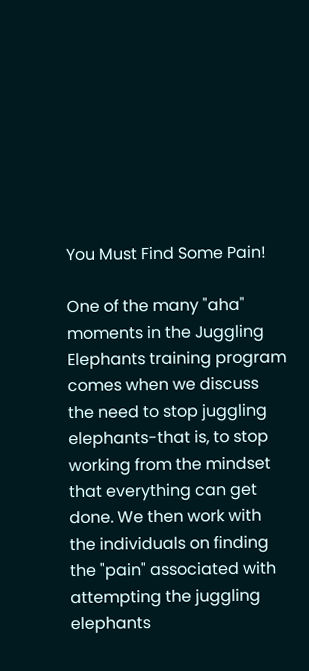You Must Find Some Pain!

One of the many "aha" moments in the Juggling Elephants training program comes when we discuss the need to stop juggling elephants-that is, to stop working from the mindset that everything can get done. We then work with the individuals on finding the "pain" associated with attempting the juggling elephants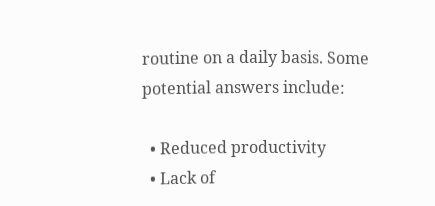routine on a daily basis. Some potential answers include:

  • Reduced productivity
  • Lack of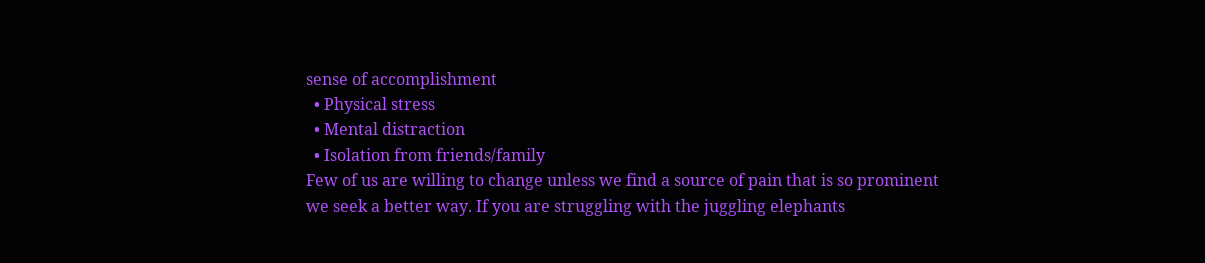sense of accomplishment
  • Physical stress
  • Mental distraction
  • Isolation from friends/family
Few of us are willing to change unless we find a source of pain that is so prominent we seek a better way. If you are struggling with the juggling elephants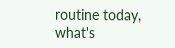routine today, what's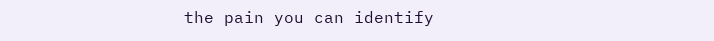the pain you can identify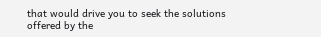that would drive you to seek the solutions offered by the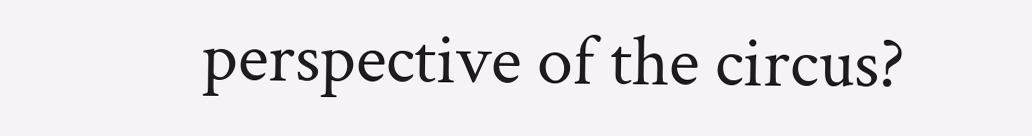perspective of the circus?